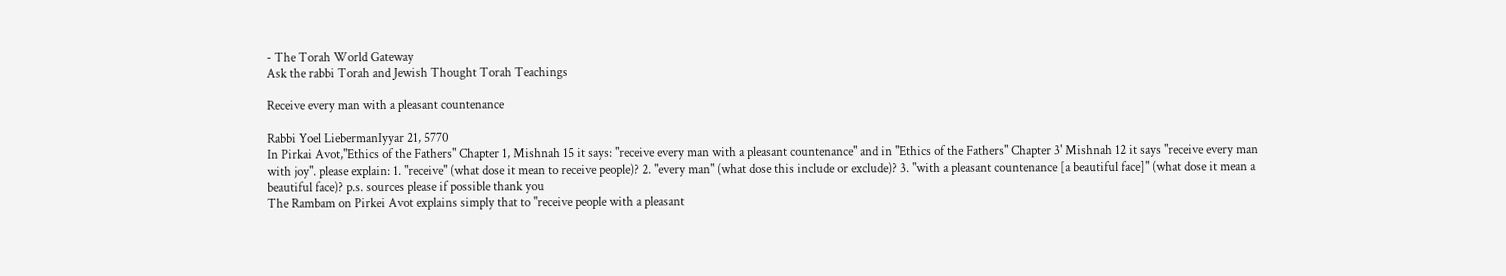- The Torah World Gateway
Ask the rabbi Torah and Jewish Thought Torah Teachings

Receive every man with a pleasant countenance

Rabbi Yoel LiebermanIyyar 21, 5770
In Pirkai Avot,"Ethics of the Fathers" Chapter 1, Mishnah 15 it says: "receive every man with a pleasant countenance" and in "Ethics of the Fathers" Chapter 3' Mishnah 12 it says "receive every man with joy". please explain: 1. "receive" (what dose it mean to receive people)? 2. "every man" (what dose this include or exclude)? 3. "with a pleasant countenance [a beautiful face]" (what dose it mean a beautiful face)? p.s. sources please if possible thank you
The Rambam on Pirkei Avot explains simply that to "receive people with a pleasant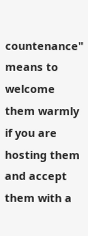countenance" means to welcome them warmly if you are hosting them and accept them with a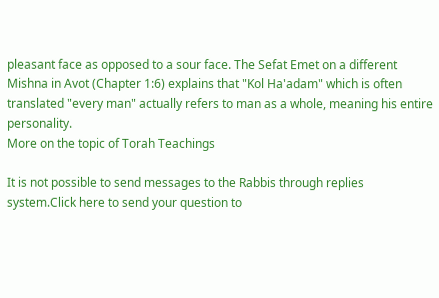pleasant face as opposed to a sour face. The Sefat Emet on a different Mishna in Avot (Chapter 1:6) explains that "Kol Ha'adam" which is often translated "every man" actually refers to man as a whole, meaning his entire personality.
More on the topic of Torah Teachings

It is not possible to send messages to the Rabbis through replies system.Click here to send your question to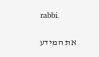rabbi.

את המידע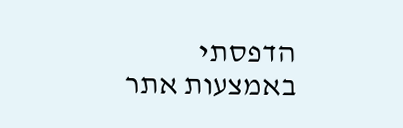הדפסתי באמצעות אתר